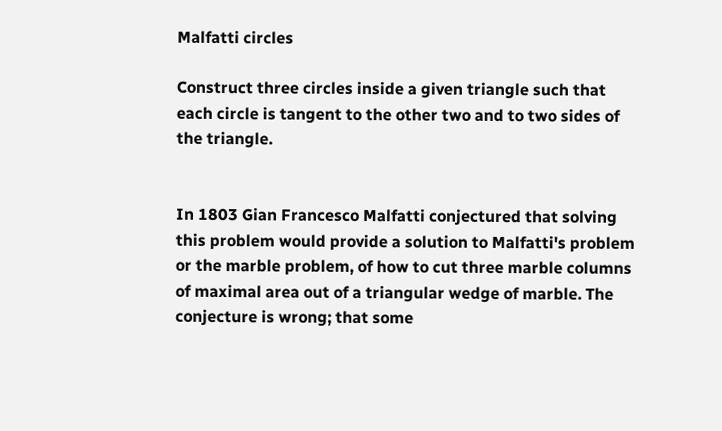Malfatti circles

Construct three circles inside a given triangle such that each circle is tangent to the other two and to two sides of the triangle.


In 1803 Gian Francesco Malfatti conjectured that solving this problem would provide a solution to Malfatti's problem or the marble problem, of how to cut three marble columns of maximal area out of a triangular wedge of marble. The conjecture is wrong; that some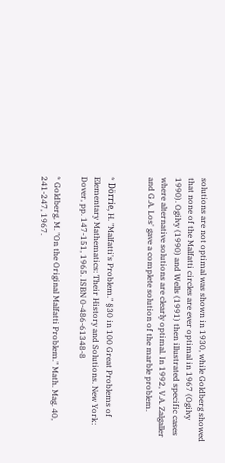solutions are not optimal was shown in 1930, while Goldberg showed that none of the Malfatti circles are ever optimal in 1967 (Ogilvy 1990). Ogilvy (1990) and Wells (1991) then illustrated specific cases where alternative solutions are clearly optimal. In 1992, V.A. Zalgaller and G.A. Los' gave a complete solution of the marble problem.


* Dörrie, H. "Malfatti's Problem." §30 in 100 Great Problems of Elementary Mathematics: Their History and Solutions. New York: Dover, pp. 147-151, 1965. ISBN 0-486-61348-8

* Goldberg, M. "On the Original Malfatti Problem." Math. Mag. 40, 241-247, 1967.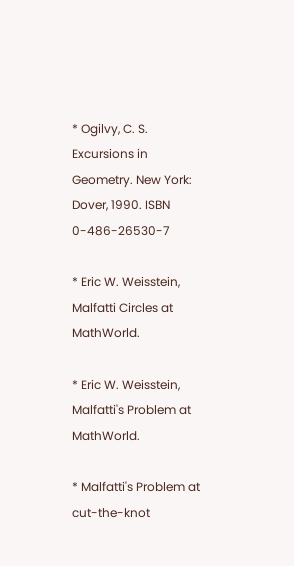* Ogilvy, C. S. Excursions in Geometry. New York: Dover, 1990. ISBN 0-486-26530-7

* Eric W. Weisstein, Malfatti Circles at MathWorld.

* Eric W. Weisstein, Malfatti's Problem at MathWorld.

* Malfatti's Problem at cut-the-knot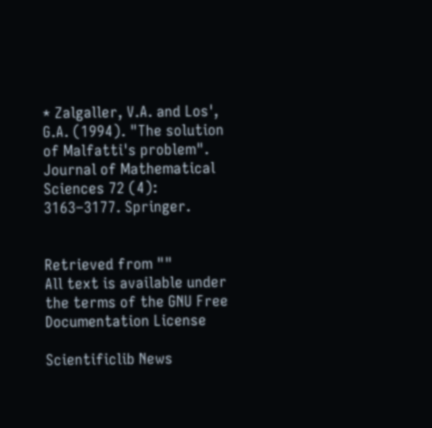* Zalgaller, V.A. and Los', G.A. (1994). "The solution of Malfatti's problem". Journal of Mathematical Sciences 72 (4): 3163–3177. Springer.


Retrieved from ""
All text is available under the terms of the GNU Free Documentation License

Scientificlib News